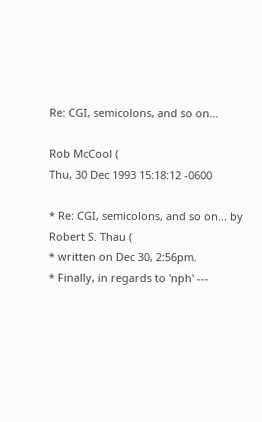Re: CGI, semicolons, and so on...

Rob McCool (
Thu, 30 Dec 1993 15:18:12 -0600

* Re: CGI, semicolons, and so on... by Robert S. Thau (
* written on Dec 30, 2:56pm.
* Finally, in regards to 'nph' ---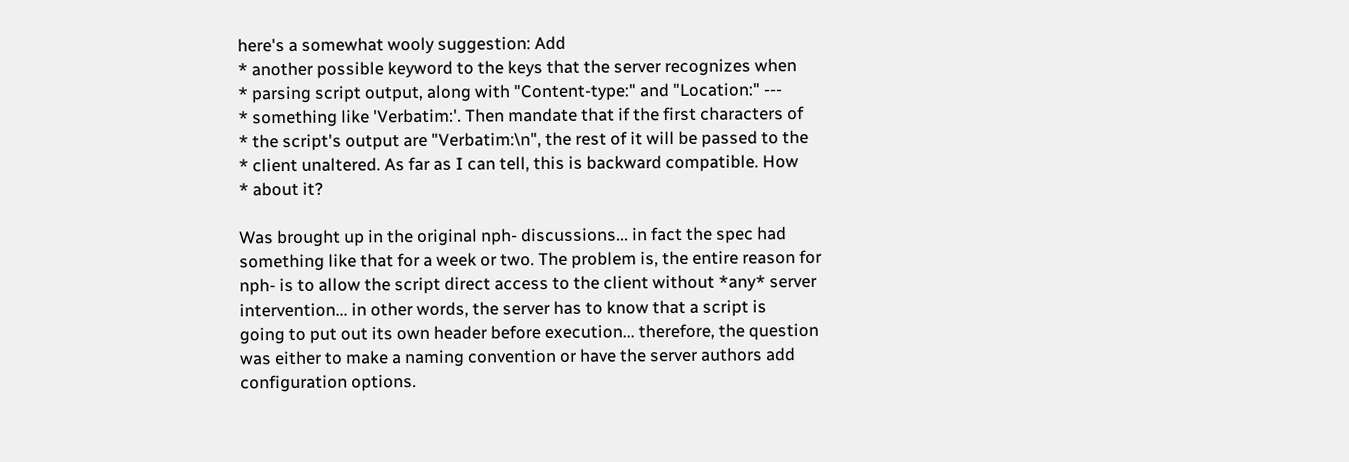here's a somewhat wooly suggestion: Add
* another possible keyword to the keys that the server recognizes when
* parsing script output, along with "Content-type:" and "Location:" ---
* something like 'Verbatim:'. Then mandate that if the first characters of
* the script's output are "Verbatim:\n", the rest of it will be passed to the
* client unaltered. As far as I can tell, this is backward compatible. How
* about it?

Was brought up in the original nph- discussions... in fact the spec had
something like that for a week or two. The problem is, the entire reason for
nph- is to allow the script direct access to the client without *any* server
intervention... in other words, the server has to know that a script is
going to put out its own header before execution... therefore, the question
was either to make a naming convention or have the server authors add
configuration options.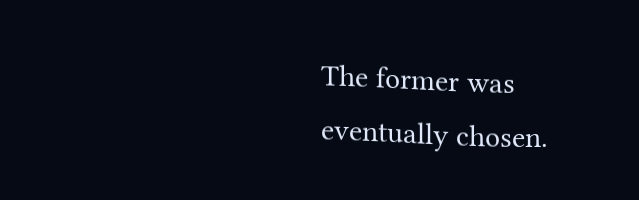The former was eventually chosen.